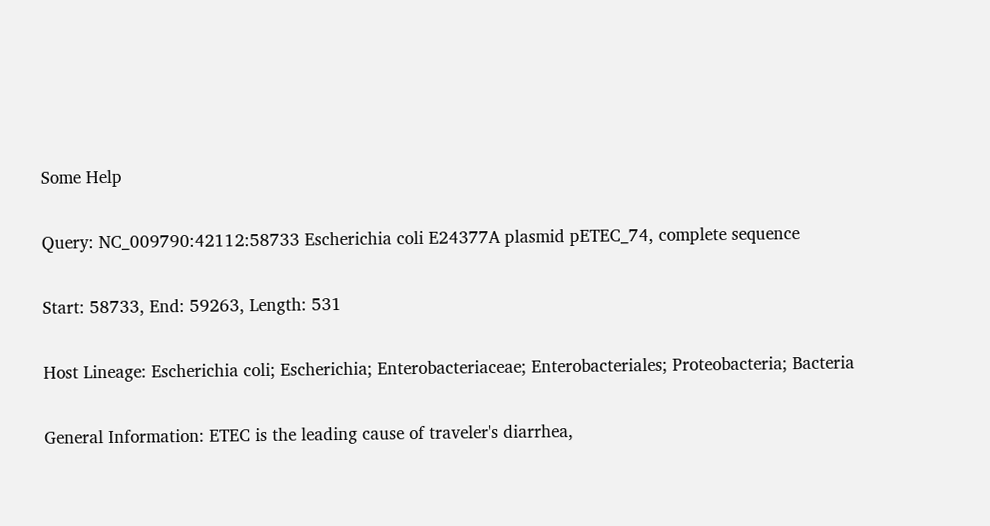Some Help

Query: NC_009790:42112:58733 Escherichia coli E24377A plasmid pETEC_74, complete sequence

Start: 58733, End: 59263, Length: 531

Host Lineage: Escherichia coli; Escherichia; Enterobacteriaceae; Enterobacteriales; Proteobacteria; Bacteria

General Information: ETEC is the leading cause of traveler's diarrhea,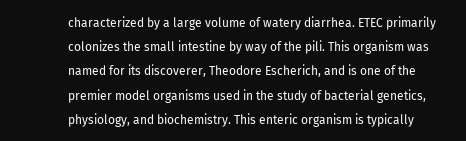characterized by a large volume of watery diarrhea. ETEC primarily colonizes the small intestine by way of the pili. This organism was named for its discoverer, Theodore Escherich, and is one of the premier model organisms used in the study of bacterial genetics, physiology, and biochemistry. This enteric organism is typically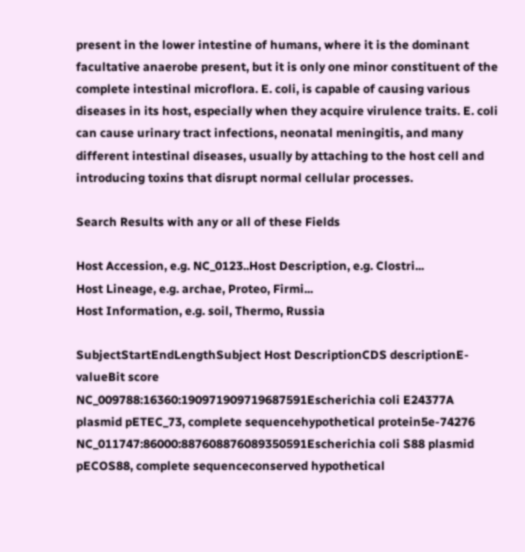present in the lower intestine of humans, where it is the dominant facultative anaerobe present, but it is only one minor constituent of the complete intestinal microflora. E. coli, is capable of causing various diseases in its host, especially when they acquire virulence traits. E. coli can cause urinary tract infections, neonatal meningitis, and many different intestinal diseases, usually by attaching to the host cell and introducing toxins that disrupt normal cellular processes.

Search Results with any or all of these Fields

Host Accession, e.g. NC_0123..Host Description, e.g. Clostri...
Host Lineage, e.g. archae, Proteo, Firmi...
Host Information, e.g. soil, Thermo, Russia

SubjectStartEndLengthSubject Host DescriptionCDS descriptionE-valueBit score
NC_009788:16360:190971909719687591Escherichia coli E24377A plasmid pETEC_73, complete sequencehypothetical protein5e-74276
NC_011747:86000:887608876089350591Escherichia coli S88 plasmid pECOS88, complete sequenceconserved hypothetical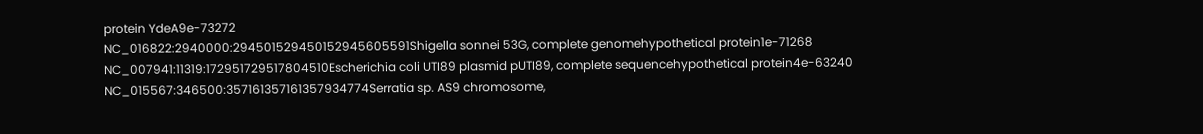protein YdeA9e-73272
NC_016822:2940000:294501529450152945605591Shigella sonnei 53G, complete genomehypothetical protein1e-71268
NC_007941:11319:172951729517804510Escherichia coli UTI89 plasmid pUTI89, complete sequencehypothetical protein4e-63240
NC_015567:346500:357161357161357934774Serratia sp. AS9 chromosome,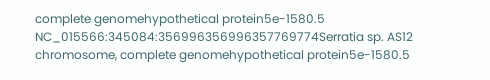complete genomehypothetical protein5e-1580.5
NC_015566:345084:356996356996357769774Serratia sp. AS12 chromosome, complete genomehypothetical protein5e-1580.5